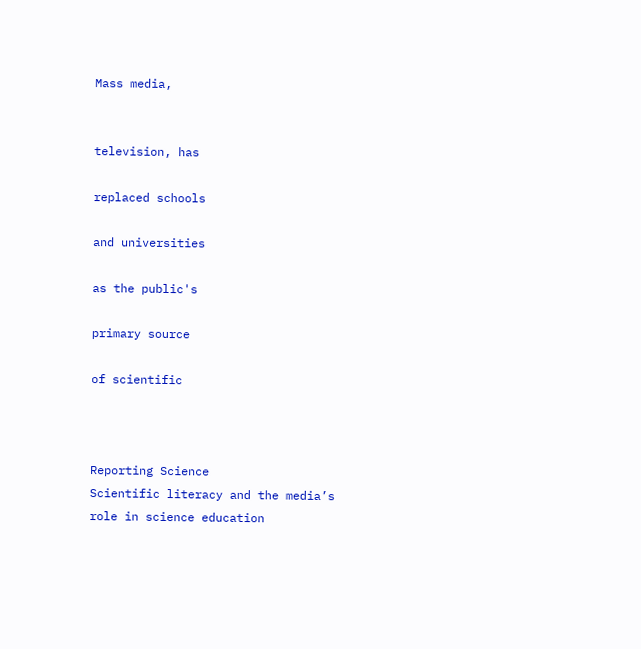Mass media,


television, has

replaced schools

and universities

as the public's

primary source

of scientific



Reporting Science
Scientific literacy and the media’s role in science education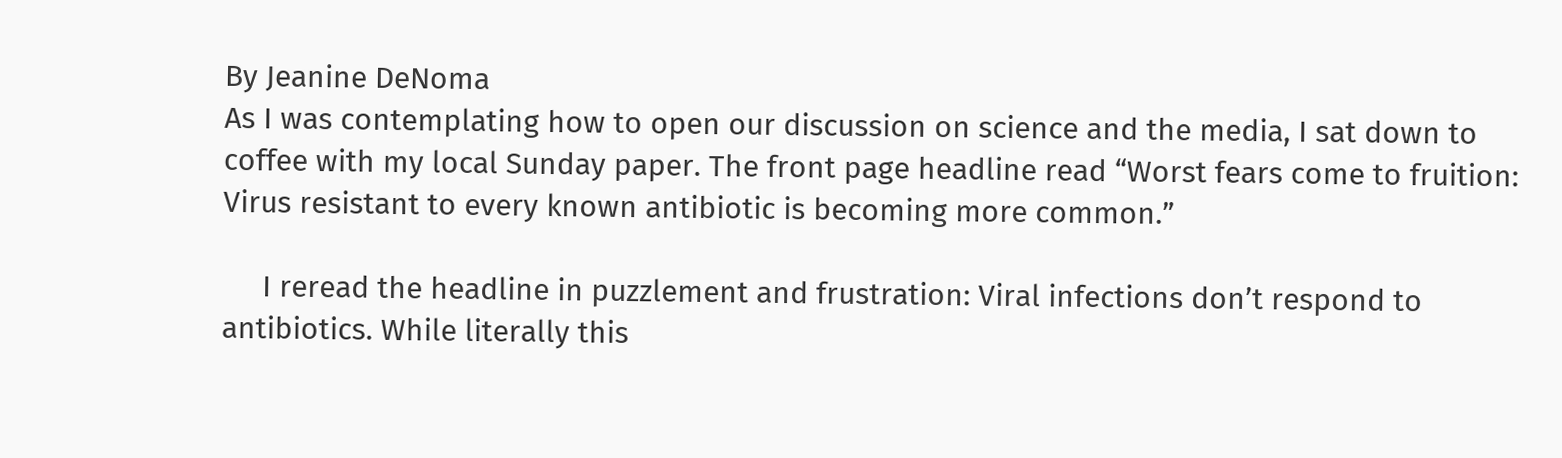By Jeanine DeNoma
As I was contemplating how to open our discussion on science and the media, I sat down to coffee with my local Sunday paper. The front page headline read “Worst fears come to fruition: Virus resistant to every known antibiotic is becoming more common.”

     I reread the headline in puzzlement and frustration: Viral infections don’t respond to antibiotics. While literally this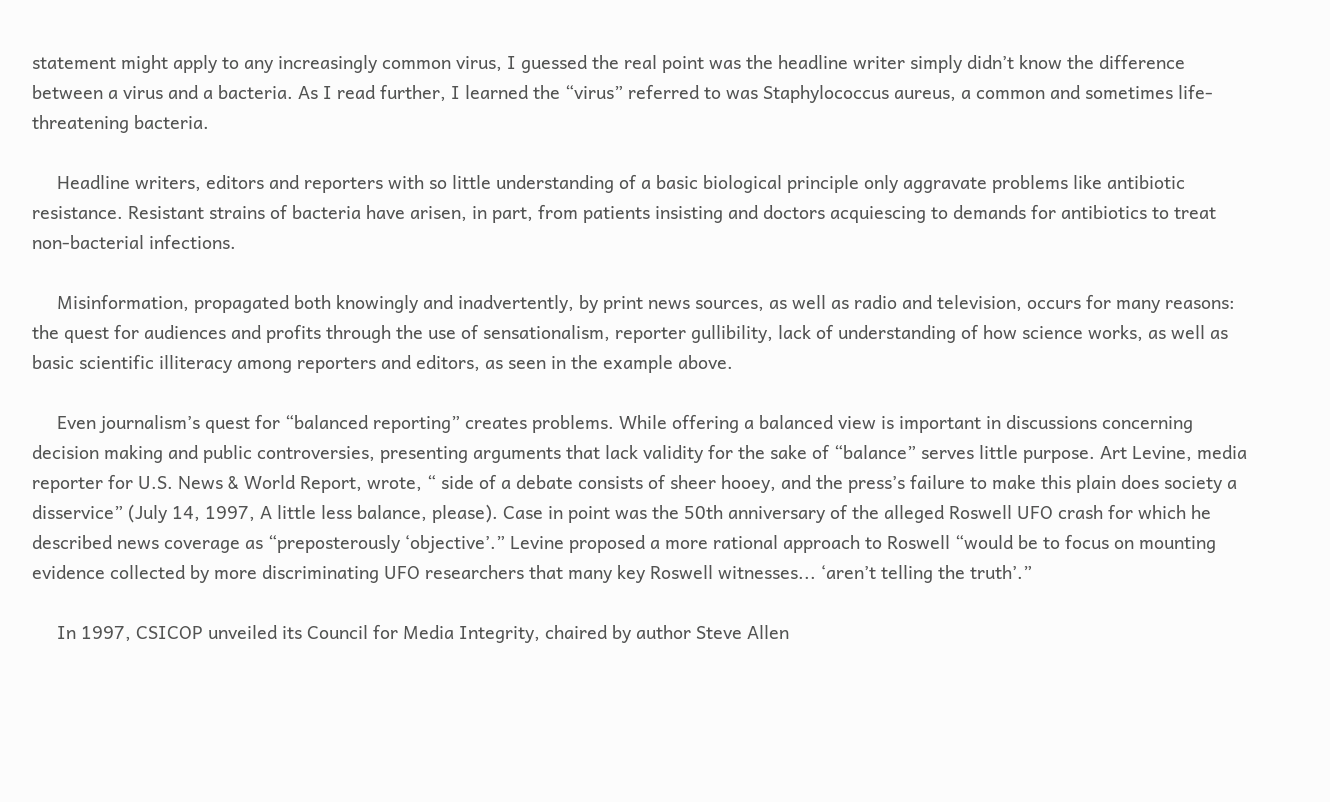statement might apply to any increasingly common virus, I guessed the real point was the headline writer simply didn’t know the difference between a virus and a bacteria. As I read further, I learned the “virus” referred to was Staphylococcus aureus, a common and sometimes life-threatening bacteria.

     Headline writers, editors and reporters with so little understanding of a basic biological principle only aggravate problems like antibiotic resistance. Resistant strains of bacteria have arisen, in part, from patients insisting and doctors acquiescing to demands for antibiotics to treat non-bacterial infections.

     Misinformation, propagated both knowingly and inadvertently, by print news sources, as well as radio and television, occurs for many reasons: the quest for audiences and profits through the use of sensationalism, reporter gullibility, lack of understanding of how science works, as well as basic scientific illiteracy among reporters and editors, as seen in the example above.

     Even journalism’s quest for “balanced reporting” creates problems. While offering a balanced view is important in discussions concerning decision making and public controversies, presenting arguments that lack validity for the sake of “balance” serves little purpose. Art Levine, media reporter for U.S. News & World Report, wrote, “ side of a debate consists of sheer hooey, and the press’s failure to make this plain does society a disservice” (July 14, 1997, A little less balance, please). Case in point was the 50th anniversary of the alleged Roswell UFO crash for which he described news coverage as “preposterously ‘objective’.” Levine proposed a more rational approach to Roswell “would be to focus on mounting evidence collected by more discriminating UFO researchers that many key Roswell witnesses... ‘aren’t telling the truth’.”

     In 1997, CSICOP unveiled its Council for Media Integrity, chaired by author Steve Allen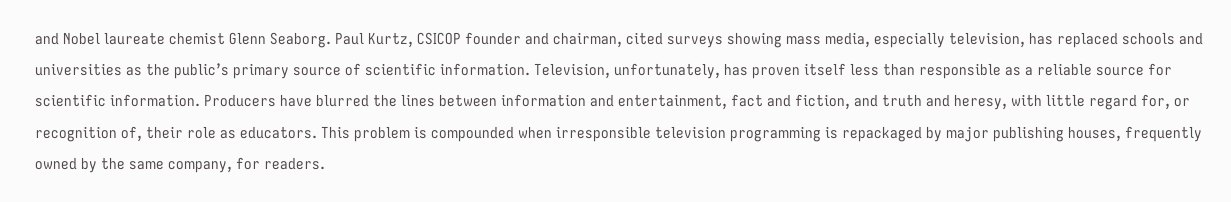and Nobel laureate chemist Glenn Seaborg. Paul Kurtz, CSICOP founder and chairman, cited surveys showing mass media, especially television, has replaced schools and universities as the public’s primary source of scientific information. Television, unfortunately, has proven itself less than responsible as a reliable source for scientific information. Producers have blurred the lines between information and entertainment, fact and fiction, and truth and heresy, with little regard for, or recognition of, their role as educators. This problem is compounded when irresponsible television programming is repackaged by major publishing houses, frequently owned by the same company, for readers.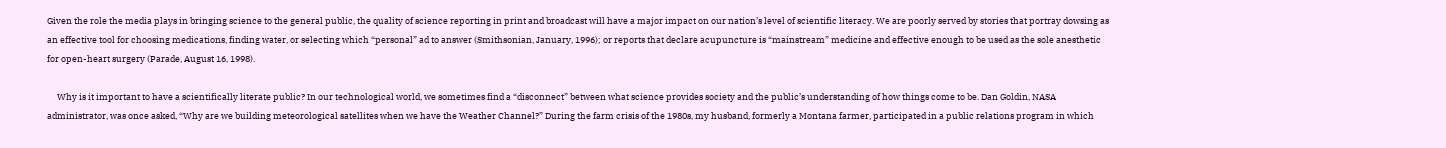Given the role the media plays in bringing science to the general public, the quality of science reporting in print and broadcast will have a major impact on our nation’s level of scientific literacy. We are poorly served by stories that portray dowsing as an effective tool for choosing medications, finding water, or selecting which “personal” ad to answer (Smithsonian, January, 1996); or reports that declare acupuncture is “mainstream” medicine and effective enough to be used as the sole anesthetic for open-heart surgery (Parade, August 16, 1998).

     Why is it important to have a scientifically literate public? In our technological world, we sometimes find a “disconnect” between what science provides society and the public’s understanding of how things come to be. Dan Goldin, NASA administrator, was once asked, “Why are we building meteorological satellites when we have the Weather Channel?” During the farm crisis of the 1980s, my husband, formerly a Montana farmer, participated in a public relations program in which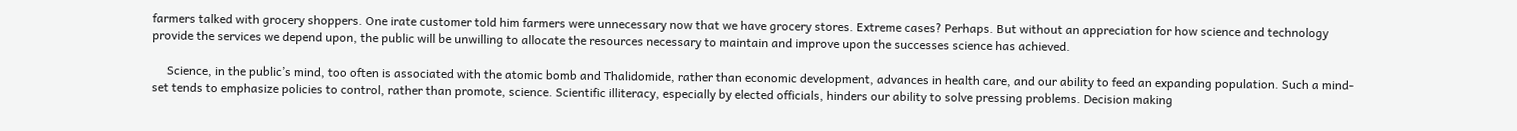farmers talked with grocery shoppers. One irate customer told him farmers were unnecessary now that we have grocery stores. Extreme cases? Perhaps. But without an appreciation for how science and technology provide the services we depend upon, the public will be unwilling to allocate the resources necessary to maintain and improve upon the successes science has achieved.

     Science, in the public’s mind, too often is associated with the atomic bomb and Thalidomide, rather than economic development, advances in health care, and our ability to feed an expanding population. Such a mind-set tends to emphasize policies to control, rather than promote, science. Scientific illiteracy, especially by elected officials, hinders our ability to solve pressing problems. Decision making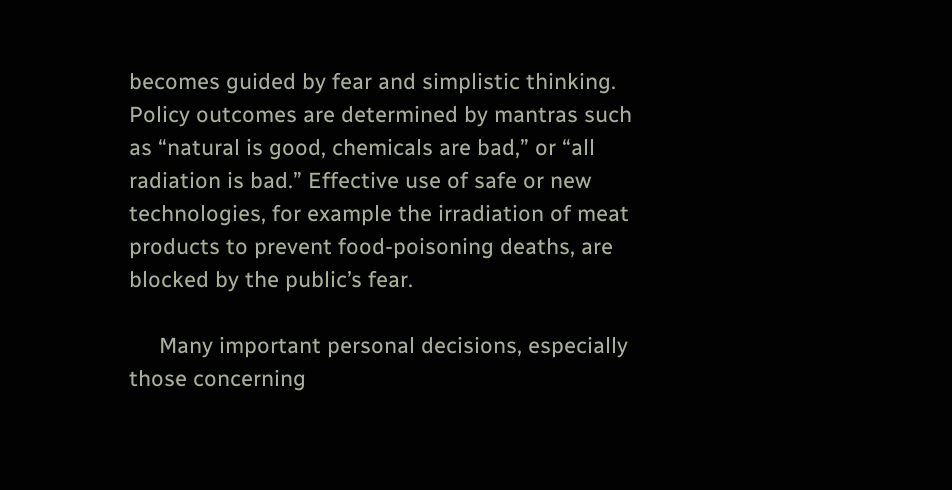becomes guided by fear and simplistic thinking. Policy outcomes are determined by mantras such as “natural is good, chemicals are bad,” or “all radiation is bad.” Effective use of safe or new technologies, for example the irradiation of meat products to prevent food-poisoning deaths, are blocked by the public’s fear.

     Many important personal decisions, especially those concerning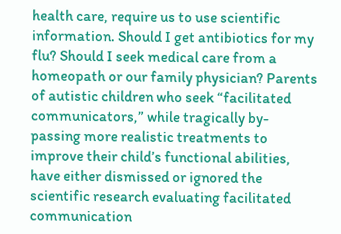health care, require us to use scientific information. Should I get antibiotics for my flu? Should I seek medical care from a homeopath or our family physician? Parents of autistic children who seek “facilitated communicators,” while tragically by-passing more realistic treatments to improve their child’s functional abilities, have either dismissed or ignored the scientific research evaluating facilitated communication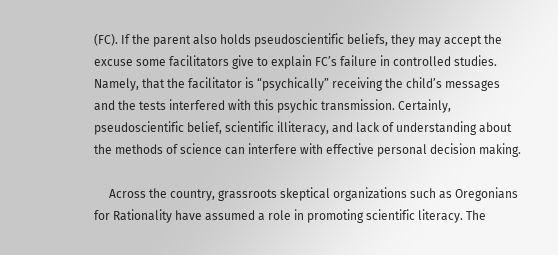(FC). If the parent also holds pseudoscientific beliefs, they may accept the excuse some facilitators give to explain FC’s failure in controlled studies. Namely, that the facilitator is “psychically” receiving the child’s messages and the tests interfered with this psychic transmission. Certainly, pseudoscientific belief, scientific illiteracy, and lack of understanding about the methods of science can interfere with effective personal decision making.

     Across the country, grassroots skeptical organizations such as Oregonians for Rationality have assumed a role in promoting scientific literacy. The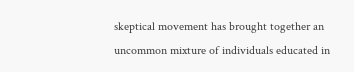skeptical movement has brought together an uncommon mixture of individuals educated in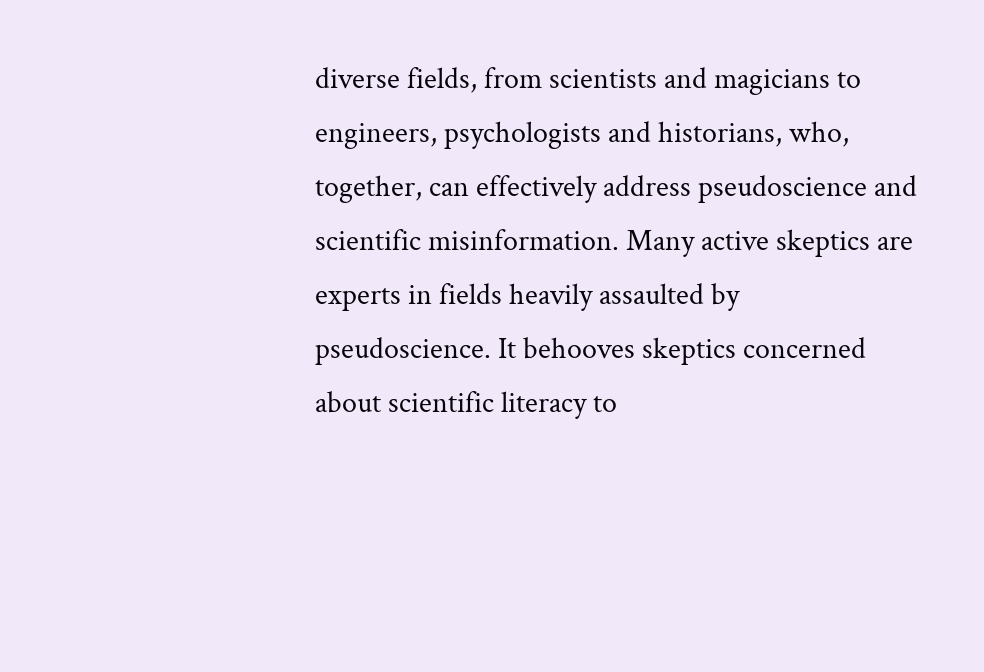diverse fields, from scientists and magicians to engineers, psychologists and historians, who, together, can effectively address pseudoscience and scientific misinformation. Many active skeptics are experts in fields heavily assaulted by pseudoscience. It behooves skeptics concerned about scientific literacy to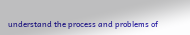understand the process and problems of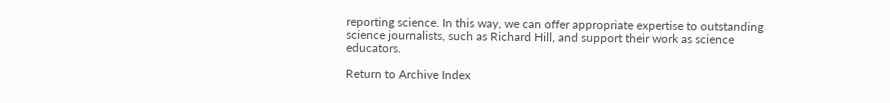reporting science. In this way, we can offer appropriate expertise to outstanding science journalists, such as Richard Hill, and support their work as science educators.

Return to Archive Index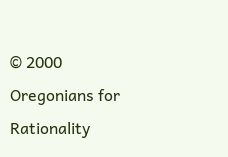© 2000 Oregonians for Rationality